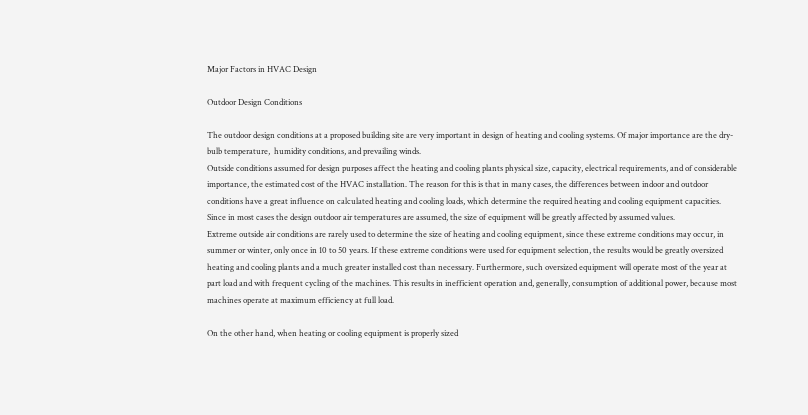Major Factors in HVAC Design

Outdoor Design Conditions

The outdoor design conditions at a proposed building site are very important in design of heating and cooling systems. Of major importance are the dry-bulb temperature,  humidity conditions, and prevailing winds.
Outside conditions assumed for design purposes affect the heating and cooling plants physical size, capacity, electrical requirements, and of considerable importance, the estimated cost of the HVAC installation. The reason for this is that in many cases, the differences between indoor and outdoor conditions have a great influence on calculated heating and cooling loads, which determine the required heating and cooling equipment capacities. Since in most cases the design outdoor air temperatures are assumed, the size of equipment will be greatly affected by assumed values.
Extreme outside air conditions are rarely used to determine the size of heating and cooling equipment, since these extreme conditions may occur, in summer or winter, only once in 10 to 50 years. If these extreme conditions were used for equipment selection, the results would be greatly oversized heating and cooling plants and a much greater installed cost than necessary. Furthermore, such oversized equipment will operate most of the year at part load and with frequent cycling of the machines. This results in inefficient operation and, generally, consumption of additional power, because most machines operate at maximum efficiency at full load.

On the other hand, when heating or cooling equipment is properly sized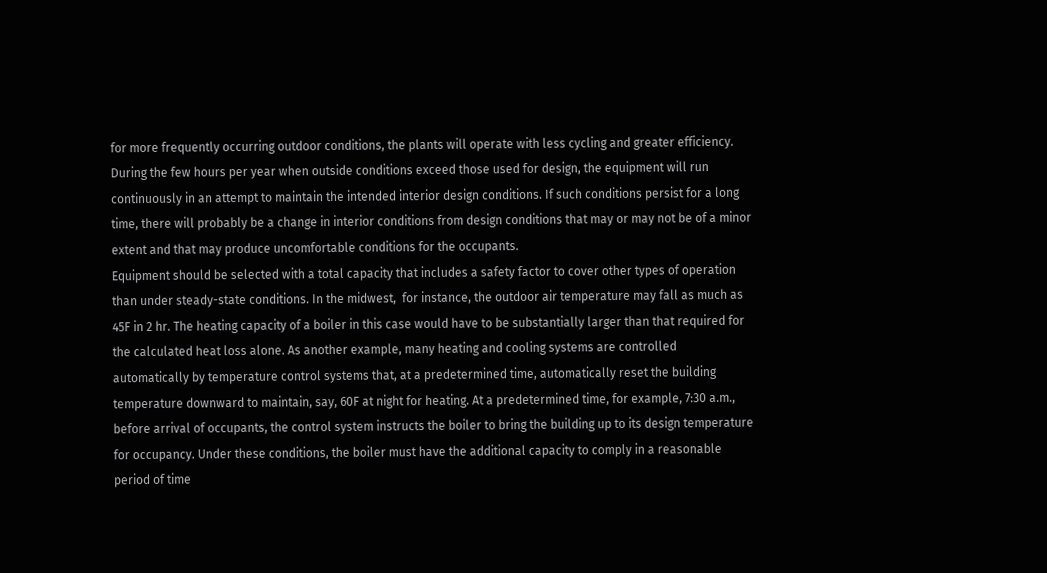for more frequently occurring outdoor conditions, the plants will operate with less cycling and greater efficiency. During the few hours per year when outside conditions exceed those used for design, the equipment will run continuously in an attempt to maintain the intended interior design conditions. If such conditions persist for a long time, there will probably be a change in interior conditions from design conditions that may or may not be of a minor extent and that may produce uncomfortable conditions for the occupants.
Equipment should be selected with a total capacity that includes a safety factor to cover other types of operation than under steady-state conditions. In the midwest,  for instance, the outdoor air temperature may fall as much as 45F in 2 hr. The heating capacity of a boiler in this case would have to be substantially larger than that required for the calculated heat loss alone. As another example, many heating and cooling systems are controlled automatically by temperature control systems that, at a predetermined time, automatically reset the building temperature downward to maintain, say, 60F at night for heating. At a predetermined time, for example, 7:30 a.m., before arrival of occupants, the control system instructs the boiler to bring the building up to its design temperature for occupancy. Under these conditions, the boiler must have the additional capacity to comply in a reasonable period of time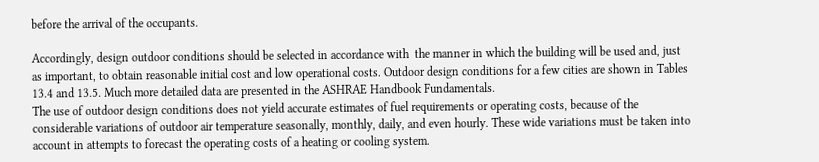before the arrival of the occupants.

Accordingly, design outdoor conditions should be selected in accordance with  the manner in which the building will be used and, just as important, to obtain reasonable initial cost and low operational costs. Outdoor design conditions for a few cities are shown in Tables 13.4 and 13.5. Much more detailed data are presented in the ASHRAE Handbook Fundamentals.
The use of outdoor design conditions does not yield accurate estimates of fuel requirements or operating costs, because of the considerable variations of outdoor air temperature seasonally, monthly, daily, and even hourly. These wide variations must be taken into account in attempts to forecast the operating costs of a heating or cooling system.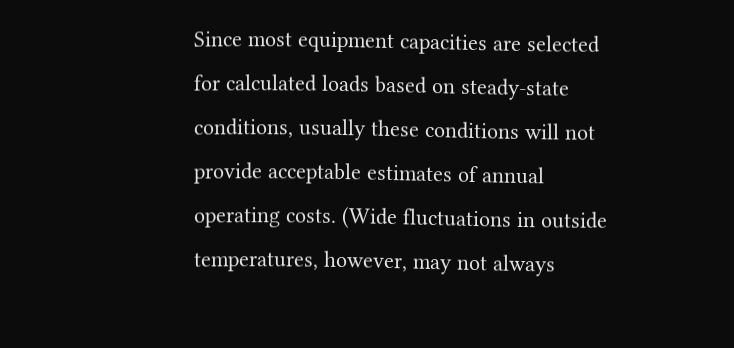Since most equipment capacities are selected for calculated loads based on steady-state conditions, usually these conditions will not provide acceptable estimates of annual operating costs. (Wide fluctuations in outside temperatures, however, may not always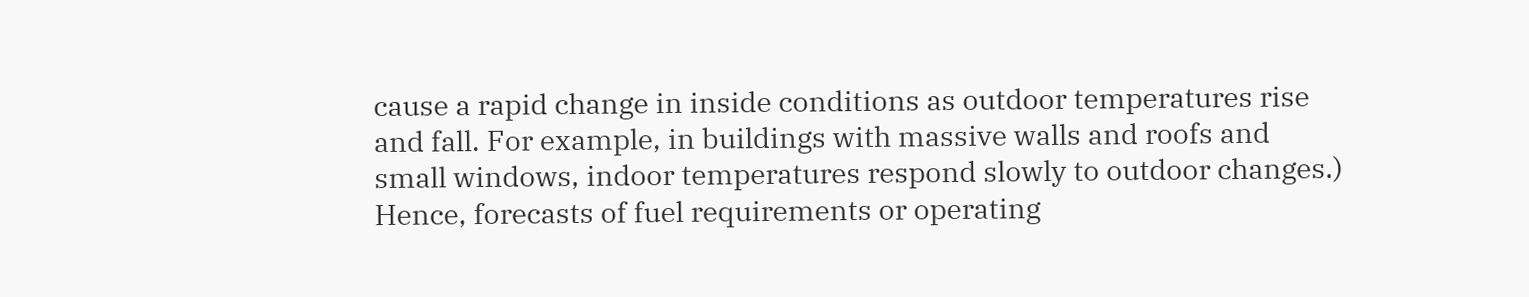cause a rapid change in inside conditions as outdoor temperatures rise and fall. For example, in buildings with massive walls and roofs and
small windows, indoor temperatures respond slowly to outdoor changes.) Hence, forecasts of fuel requirements or operating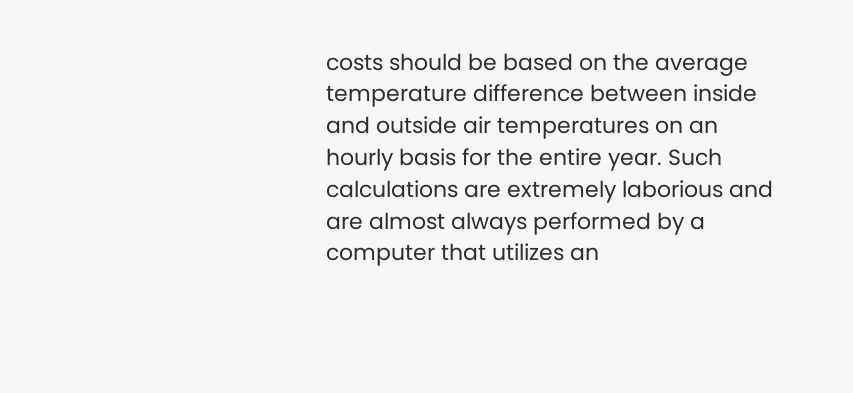costs should be based on the average temperature difference between inside and outside air temperatures on an hourly basis for the entire year. Such calculations are extremely laborious and are almost always performed by a computer that utilizes an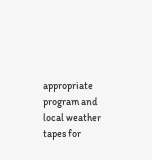appropriate program and local weather tapes for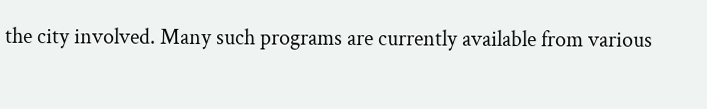the city involved. Many such programs are currently available from various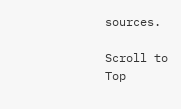sources.

Scroll to Top